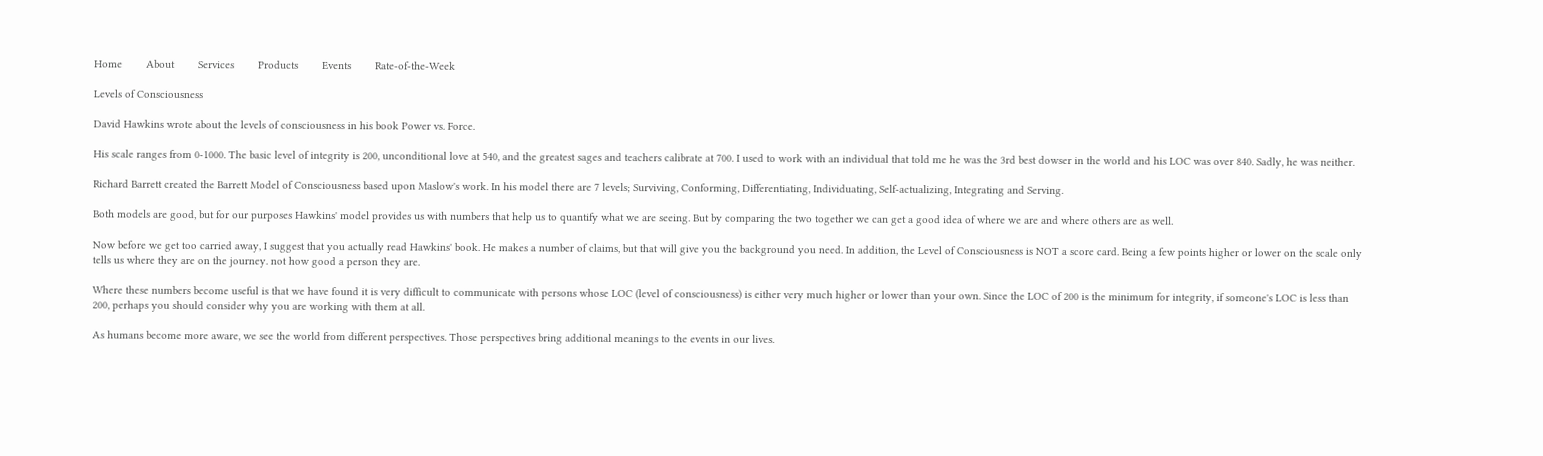Home        About        Services        Products        Events        Rate-of-the-Week

Levels of Consciousness

David Hawkins wrote about the levels of consciousness in his book Power vs. Force.

His scale ranges from 0-1000. The basic level of integrity is 200, unconditional love at 540, and the greatest sages and teachers calibrate at 700. I used to work with an individual that told me he was the 3rd best dowser in the world and his LOC was over 840. Sadly, he was neither.

Richard Barrett created the Barrett Model of Consciousness based upon Maslow's work. In his model there are 7 levels; Surviving, Conforming, Differentiating, Individuating, Self-actualizing, Integrating and Serving.

Both models are good, but for our purposes Hawkins' model provides us with numbers that help us to quantify what we are seeing. But by comparing the two together we can get a good idea of where we are and where others are as well.

Now before we get too carried away, I suggest that you actually read Hawkins' book. He makes a number of claims, but that will give you the background you need. In addition, the Level of Consciousness is NOT a score card. Being a few points higher or lower on the scale only tells us where they are on the journey. not how good a person they are.

Where these numbers become useful is that we have found it is very difficult to communicate with persons whose LOC (level of consciousness) is either very much higher or lower than your own. Since the LOC of 200 is the minimum for integrity, if someone's LOC is less than 200, perhaps you should consider why you are working with them at all.

As humans become more aware, we see the world from different perspectives. Those perspectives bring additional meanings to the events in our lives.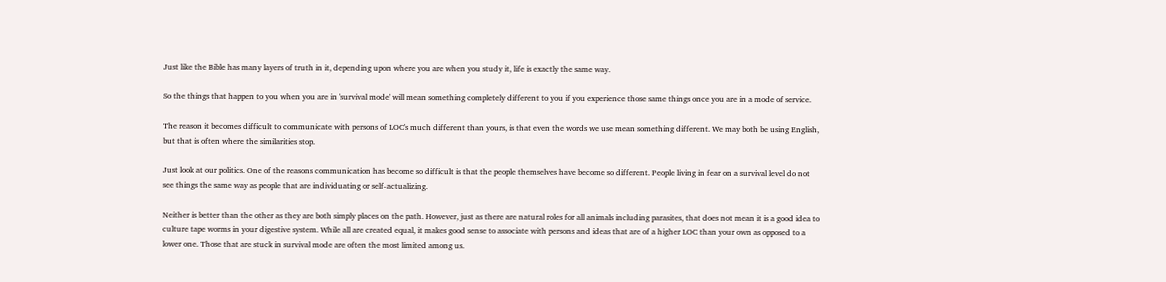Just like the Bible has many layers of truth in it, depending upon where you are when you study it, life is exactly the same way.

So the things that happen to you when you are in 'survival mode' will mean something completely different to you if you experience those same things once you are in a mode of service.

The reason it becomes difficult to communicate with persons of LOC's much different than yours, is that even the words we use mean something different. We may both be using English, but that is often where the similarities stop.

Just look at our politics. One of the reasons communication has become so difficult is that the people themselves have become so different. People living in fear on a survival level do not see things the same way as people that are individuating or self-actualizing.

Neither is better than the other as they are both simply places on the path. However, just as there are natural roles for all animals including parasites, that does not mean it is a good idea to culture tape worms in your digestive system. While all are created equal, it makes good sense to associate with persons and ideas that are of a higher LOC than your own as opposed to a lower one. Those that are stuck in survival mode are often the most limited among us.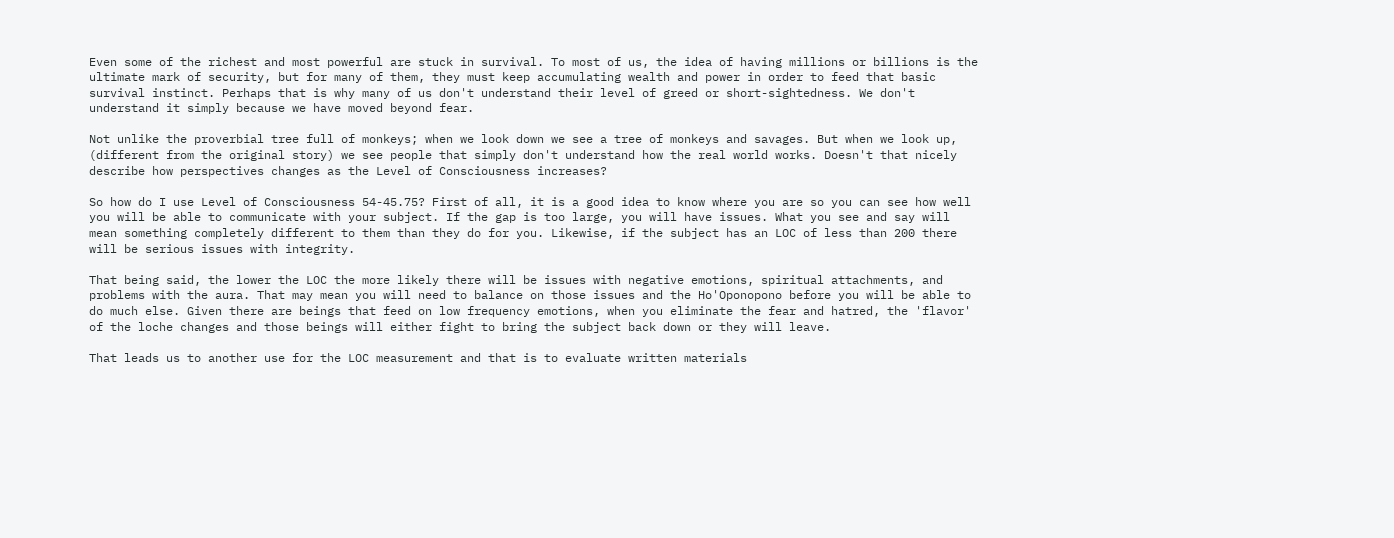Even some of the richest and most powerful are stuck in survival. To most of us, the idea of having millions or billions is the ultimate mark of security, but for many of them, they must keep accumulating wealth and power in order to feed that basic survival instinct. Perhaps that is why many of us don't understand their level of greed or short-sightedness. We don't understand it simply because we have moved beyond fear.

Not unlike the proverbial tree full of monkeys; when we look down we see a tree of monkeys and savages. But when we look up, (different from the original story) we see people that simply don't understand how the real world works. Doesn't that nicely describe how perspectives changes as the Level of Consciousness increases?

So how do I use Level of Consciousness 54-45.75? First of all, it is a good idea to know where you are so you can see how well you will be able to communicate with your subject. If the gap is too large, you will have issues. What you see and say will mean something completely different to them than they do for you. Likewise, if the subject has an LOC of less than 200 there will be serious issues with integrity.

That being said, the lower the LOC the more likely there will be issues with negative emotions, spiritual attachments, and problems with the aura. That may mean you will need to balance on those issues and the Ho'Oponopono before you will be able to do much else. Given there are beings that feed on low frequency emotions, when you eliminate the fear and hatred, the 'flavor' of the loche changes and those beings will either fight to bring the subject back down or they will leave.

That leads us to another use for the LOC measurement and that is to evaluate written materials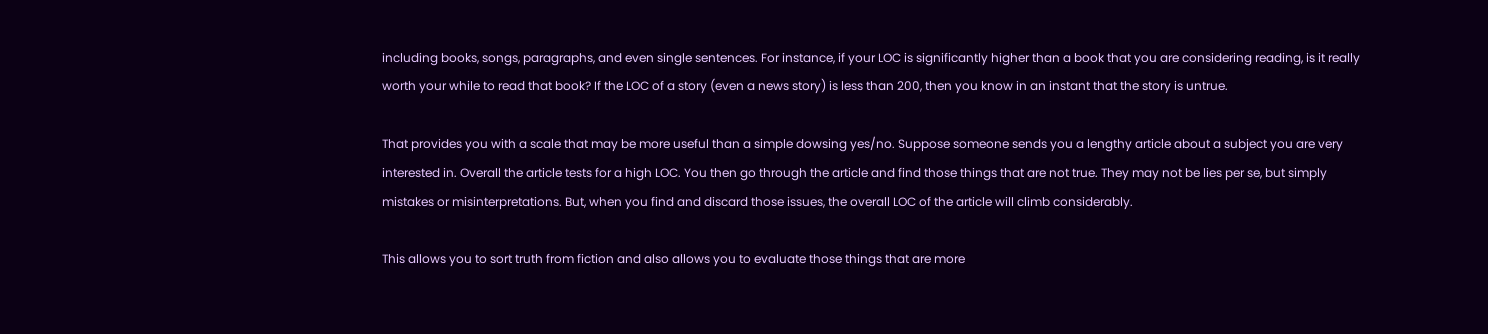including books, songs, paragraphs, and even single sentences. For instance, if your LOC is significantly higher than a book that you are considering reading, is it really worth your while to read that book? If the LOC of a story (even a news story) is less than 200, then you know in an instant that the story is untrue.

That provides you with a scale that may be more useful than a simple dowsing yes/no. Suppose someone sends you a lengthy article about a subject you are very interested in. Overall the article tests for a high LOC. You then go through the article and find those things that are not true. They may not be lies per se, but simply mistakes or misinterpretations. But, when you find and discard those issues, the overall LOC of the article will climb considerably.

This allows you to sort truth from fiction and also allows you to evaluate those things that are more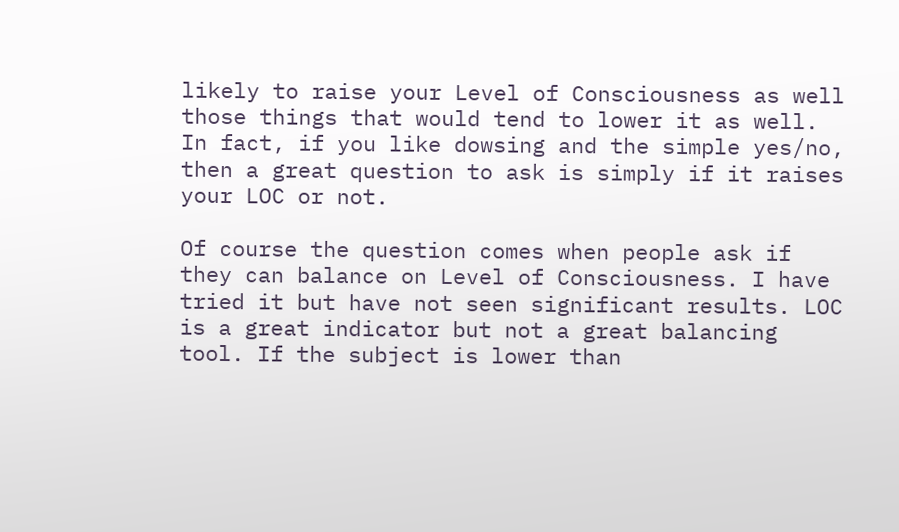likely to raise your Level of Consciousness as well those things that would tend to lower it as well. In fact, if you like dowsing and the simple yes/no, then a great question to ask is simply if it raises your LOC or not.

Of course the question comes when people ask if they can balance on Level of Consciousness. I have tried it but have not seen significant results. LOC is a great indicator but not a great balancing tool. If the subject is lower than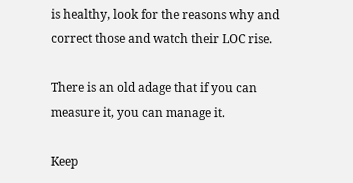is healthy, look for the reasons why and correct those and watch their LOC rise.

There is an old adage that if you can measure it, you can manage it.

Keep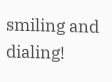smiling and dialing!